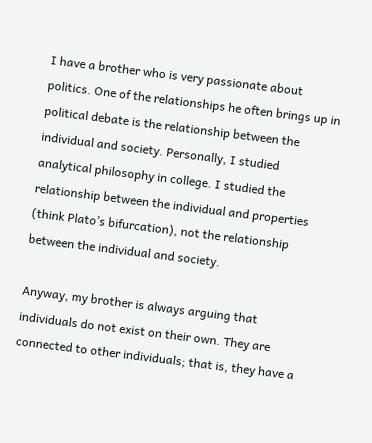I have a brother who is very passionate about politics. One of the relationships he often brings up in political debate is the relationship between the individual and society. Personally, I studied analytical philosophy in college. I studied the relationship between the individual and properties (think Plato’s bifurcation), not the relationship between the individual and society.

Anyway, my brother is always arguing that individuals do not exist on their own. They are connected to other individuals; that is, they have a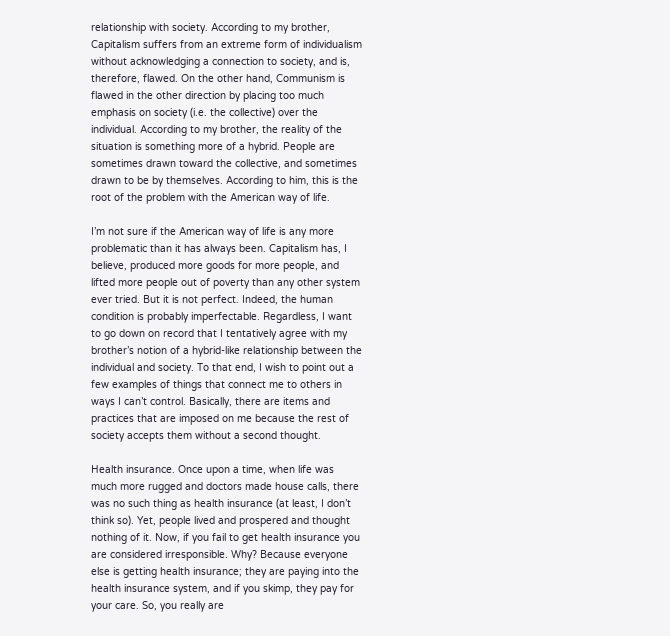relationship with society. According to my brother, Capitalism suffers from an extreme form of individualism without acknowledging a connection to society, and is, therefore, flawed. On the other hand, Communism is flawed in the other direction by placing too much emphasis on society (i.e. the collective) over the individual. According to my brother, the reality of the situation is something more of a hybrid. People are sometimes drawn toward the collective, and sometimes drawn to be by themselves. According to him, this is the root of the problem with the American way of life.

I’m not sure if the American way of life is any more problematic than it has always been. Capitalism has, I believe, produced more goods for more people, and lifted more people out of poverty than any other system ever tried. But it is not perfect. Indeed, the human condition is probably imperfectable. Regardless, I want to go down on record that I tentatively agree with my brother’s notion of a hybrid-like relationship between the individual and society. To that end, I wish to point out a few examples of things that connect me to others in ways I can’t control. Basically, there are items and practices that are imposed on me because the rest of society accepts them without a second thought.

Health insurance. Once upon a time, when life was much more rugged and doctors made house calls, there was no such thing as health insurance (at least, I don’t think so). Yet, people lived and prospered and thought nothing of it. Now, if you fail to get health insurance you are considered irresponsible. Why? Because everyone else is getting health insurance; they are paying into the health insurance system, and if you skimp, they pay for your care. So, you really are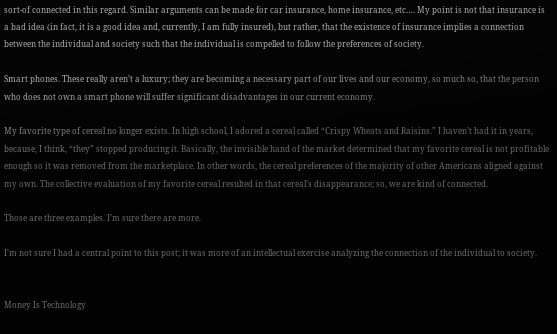sort-of connected in this regard. Similar arguments can be made for car insurance, home insurance, etc…. My point is not that insurance is a bad idea (in fact, it is a good idea and, currently, I am fully insured), but rather, that the existence of insurance implies a connection between the individual and society such that the individual is compelled to follow the preferences of society.

Smart phones. These really aren’t a luxury; they are becoming a necessary part of our lives and our economy, so much so, that the person who does not own a smart phone will suffer significant disadvantages in our current economy.

My favorite type of cereal no longer exists. In high school, I adored a cereal called “Crispy Wheats and Raisins.” I haven’t had it in years, because, I think, “they” stopped producing it. Basically, the invisible hand of the market determined that my favorite cereal is not profitable enough so it was removed from the marketplace. In other words, the cereal preferences of the majority of other Americans aligned against my own. The collective evaluation of my favorite cereal resulted in that cereal’s disappearance; so, we are kind of connected.

Those are three examples. I’m sure there are more.

I’m not sure I had a central point to this post; it was more of an intellectual exercise analyzing the connection of the individual to society.


Money Is Technology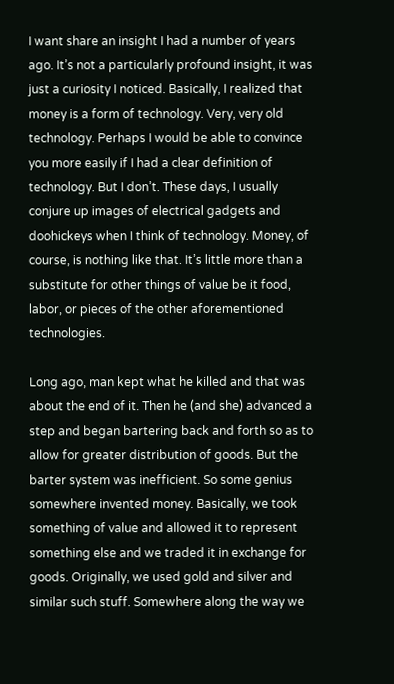I want share an insight I had a number of years ago. It’s not a particularly profound insight, it was just a curiosity I noticed. Basically, I realized that money is a form of technology. Very, very old technology. Perhaps I would be able to convince you more easily if I had a clear definition of technology. But I don’t. These days, I usually conjure up images of electrical gadgets and doohickeys when I think of technology. Money, of course, is nothing like that. It’s little more than a substitute for other things of value be it food, labor, or pieces of the other aforementioned technologies.

Long ago, man kept what he killed and that was about the end of it. Then he (and she) advanced a step and began bartering back and forth so as to allow for greater distribution of goods. But the barter system was inefficient. So some genius somewhere invented money. Basically, we took something of value and allowed it to represent something else and we traded it in exchange for goods. Originally, we used gold and silver and similar such stuff. Somewhere along the way we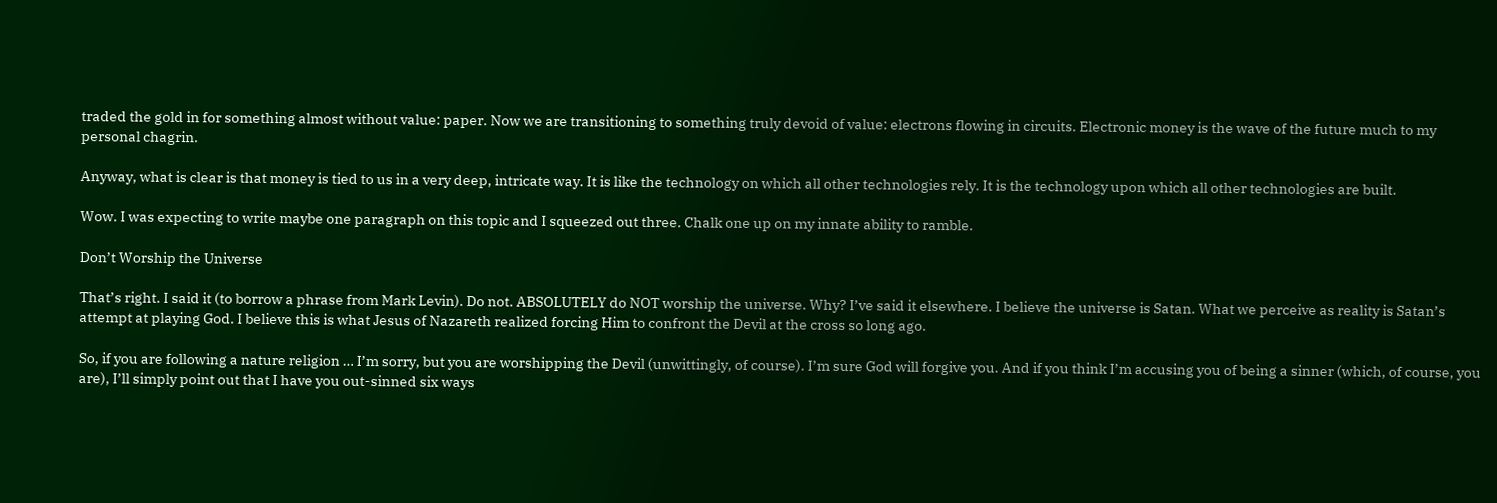traded the gold in for something almost without value: paper. Now we are transitioning to something truly devoid of value: electrons flowing in circuits. Electronic money is the wave of the future much to my personal chagrin.

Anyway, what is clear is that money is tied to us in a very deep, intricate way. It is like the technology on which all other technologies rely. It is the technology upon which all other technologies are built.

Wow. I was expecting to write maybe one paragraph on this topic and I squeezed out three. Chalk one up on my innate ability to ramble.

Don’t Worship the Universe

That’s right. I said it (to borrow a phrase from Mark Levin). Do not. ABSOLUTELY do NOT worship the universe. Why? I’ve said it elsewhere. I believe the universe is Satan. What we perceive as reality is Satan’s attempt at playing God. I believe this is what Jesus of Nazareth realized forcing Him to confront the Devil at the cross so long ago.

So, if you are following a nature religion … I’m sorry, but you are worshipping the Devil (unwittingly, of course). I’m sure God will forgive you. And if you think I’m accusing you of being a sinner (which, of course, you are), I’ll simply point out that I have you out-sinned six ways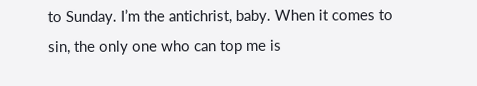to Sunday. I’m the antichrist, baby. When it comes to sin, the only one who can top me is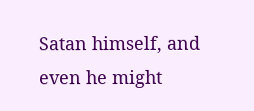Satan himself, and even he might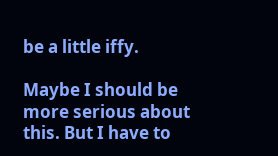be a little iffy.

Maybe I should be more serious about this. But I have to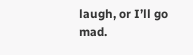laugh, or I’ll go mad.